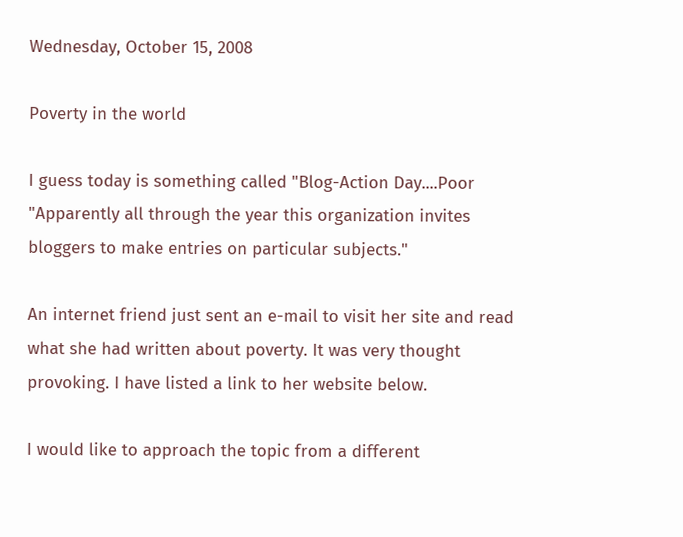Wednesday, October 15, 2008

Poverty in the world

I guess today is something called "Blog-Action Day....Poor "Apparently all through the year this organization invites bloggers to make entries on particular subjects."

An internet friend just sent an e-mail to visit her site and read what she had written about poverty. It was very thought provoking. I have listed a link to her website below.

I would like to approach the topic from a different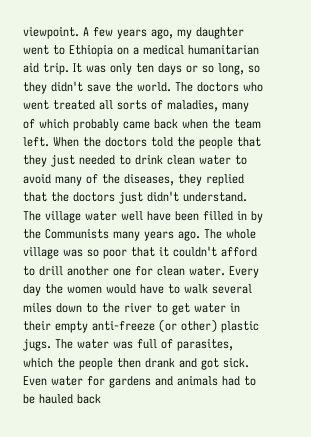viewpoint. A few years ago, my daughter went to Ethiopia on a medical humanitarian aid trip. It was only ten days or so long, so they didn't save the world. The doctors who went treated all sorts of maladies, many of which probably came back when the team left. When the doctors told the people that they just needed to drink clean water to avoid many of the diseases, they replied that the doctors just didn't understand.
The village water well have been filled in by the Communists many years ago. The whole village was so poor that it couldn't afford to drill another one for clean water. Every day the women would have to walk several miles down to the river to get water in their empty anti-freeze (or other) plastic jugs. The water was full of parasites, which the people then drank and got sick. Even water for gardens and animals had to be hauled back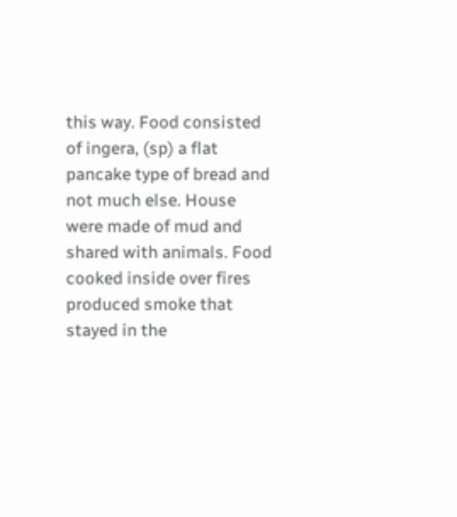this way. Food consisted of ingera, (sp) a flat pancake type of bread and not much else. House were made of mud and shared with animals. Food cooked inside over fires produced smoke that stayed in the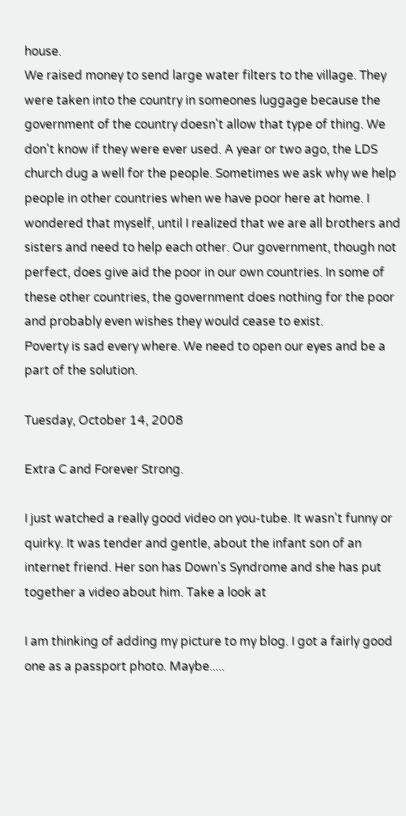house.
We raised money to send large water filters to the village. They were taken into the country in someones luggage because the government of the country doesn't allow that type of thing. We don't know if they were ever used. A year or two ago, the LDS church dug a well for the people. Sometimes we ask why we help
people in other countries when we have poor here at home. I wondered that myself, until I realized that we are all brothers and sisters and need to help each other. Our government, though not perfect, does give aid the poor in our own countries. In some of these other countries, the government does nothing for the poor and probably even wishes they would cease to exist.
Poverty is sad every where. We need to open our eyes and be a part of the solution.

Tuesday, October 14, 2008

Extra C and Forever Strong.

I just watched a really good video on you-tube. It wasn't funny or quirky. It was tender and gentle, about the infant son of an internet friend. Her son has Down's Syndrome and she has put together a video about him. Take a look at

I am thinking of adding my picture to my blog. I got a fairly good one as a passport photo. Maybe.....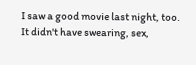I saw a good movie last night, too. It didn't have swearing, sex,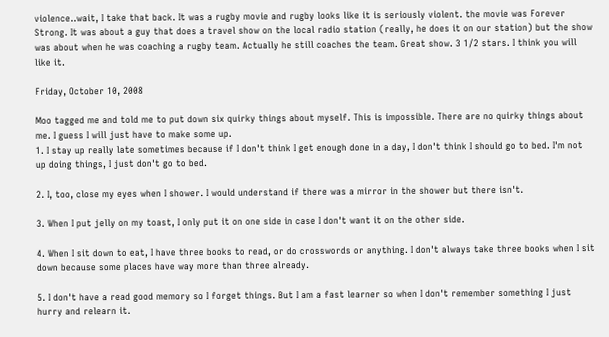violence..wait, I take that back. It was a rugby movie and rugby looks like it is seriously violent. the movie was Forever Strong. It was about a guy that does a travel show on the local radio station (really, he does it on our station) but the show was about when he was coaching a rugby team. Actually he still coaches the team. Great show. 3 1/2 stars. I think you will like it.

Friday, October 10, 2008

Moo tagged me and told me to put down six quirky things about myself. This is impossible. There are no quirky things about me. I guess I will just have to make some up.
1. I stay up really late sometimes because if I don't think I get enough done in a day, I don't think I should go to bed. I'm not up doing things, I just don't go to bed.

2. I, too, close my eyes when I shower. I would understand if there was a mirror in the shower but there isn't.

3. When I put jelly on my toast, I only put it on one side in case I don't want it on the other side.

4. When I sit down to eat, I have three books to read, or do crosswords or anything. I don't always take three books when I sit down because some places have way more than three already.

5. I don't have a read good memory so I forget things. But I am a fast learner so when I don't remember something I just hurry and relearn it.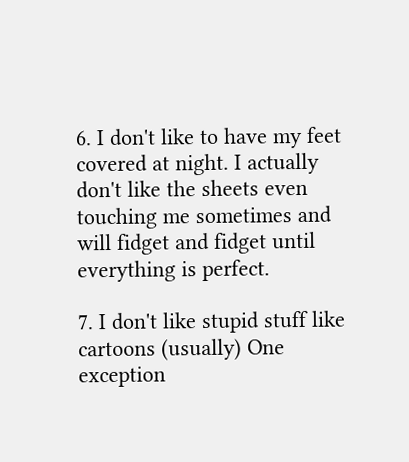6. I don't like to have my feet covered at night. I actually don't like the sheets even touching me sometimes and will fidget and fidget until everything is perfect.

7. I don't like stupid stuff like cartoons (usually) One exception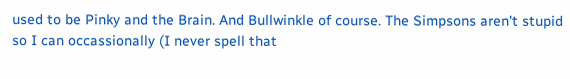used to be Pinky and the Brain. And Bullwinkle of course. The Simpsons aren't stupid so I can occassionally (I never spell that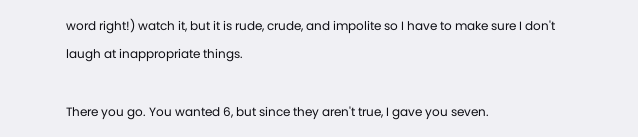word right!) watch it, but it is rude, crude, and impolite so I have to make sure I don't laugh at inappropriate things.

There you go. You wanted 6, but since they aren't true, I gave you seven.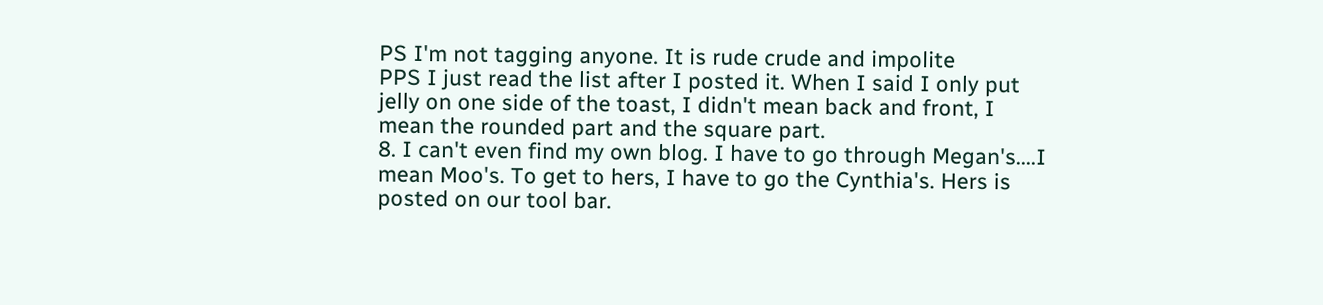PS I'm not tagging anyone. It is rude crude and impolite
PPS I just read the list after I posted it. When I said I only put jelly on one side of the toast, I didn't mean back and front, I mean the rounded part and the square part.
8. I can't even find my own blog. I have to go through Megan's....I mean Moo's. To get to hers, I have to go the Cynthia's. Hers is posted on our tool bar.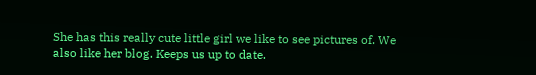She has this really cute little girl we like to see pictures of. We also like her blog. Keeps us up to date.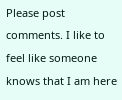Please post comments. I like to feel like someone knows that I am here